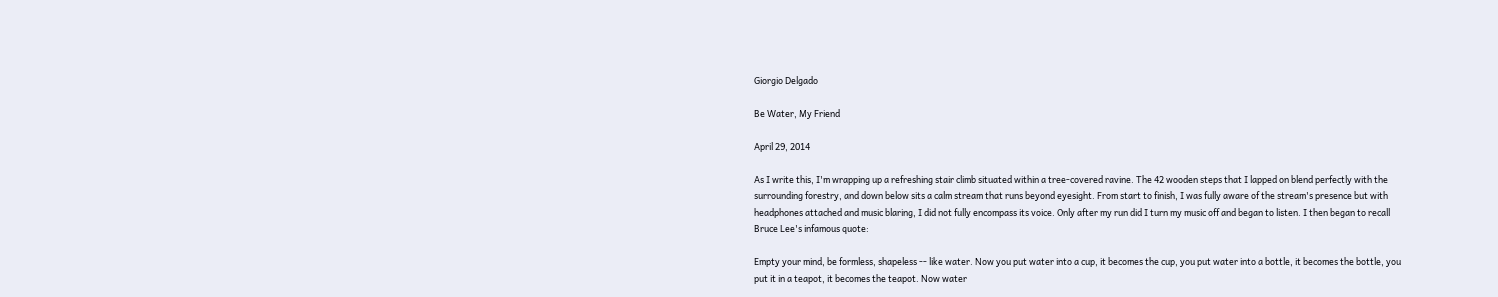Giorgio Delgado

Be Water, My Friend

April 29, 2014

As I write this, I'm wrapping up a refreshing stair climb situated within a tree-covered ravine. The 42 wooden steps that I lapped on blend perfectly with the surrounding forestry, and down below sits a calm stream that runs beyond eyesight. From start to finish, I was fully aware of the stream's presence but with headphones attached and music blaring, I did not fully encompass its voice. Only after my run did I turn my music off and began to listen. I then began to recall Bruce Lee's infamous quote:

Empty your mind, be formless, shapeless -- like water. Now you put water into a cup, it becomes the cup, you put water into a bottle, it becomes the bottle, you put it in a teapot, it becomes the teapot. Now water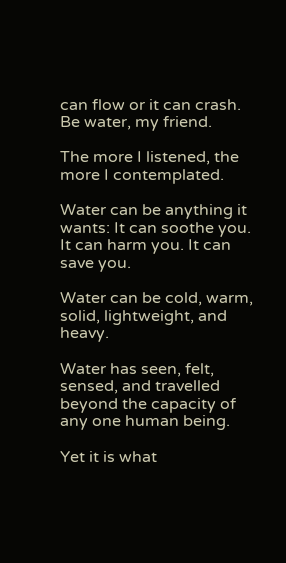can flow or it can crash. Be water, my friend.

The more I listened, the more I contemplated.

Water can be anything it wants: It can soothe you. It can harm you. It can save you.

Water can be cold, warm, solid, lightweight, and heavy.

Water has seen, felt, sensed, and travelled beyond the capacity of any one human being.

Yet it is what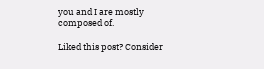you and I are mostly composed of.

Liked this post? Consider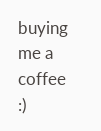buying me a coffee :)